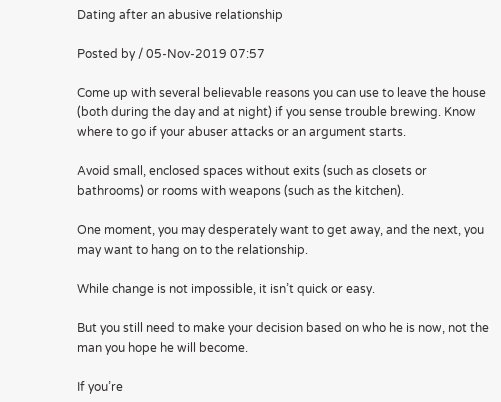Dating after an abusive relationship

Posted by / 05-Nov-2019 07:57

Come up with several believable reasons you can use to leave the house (both during the day and at night) if you sense trouble brewing. Know where to go if your abuser attacks or an argument starts.

Avoid small, enclosed spaces without exits (such as closets or bathrooms) or rooms with weapons (such as the kitchen).

One moment, you may desperately want to get away, and the next, you may want to hang on to the relationship.

While change is not impossible, it isn’t quick or easy.

But you still need to make your decision based on who he is now, not the man you hope he will become.

If you’re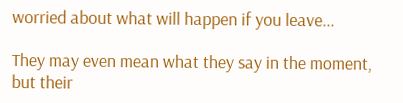worried about what will happen if you leave...

They may even mean what they say in the moment, but their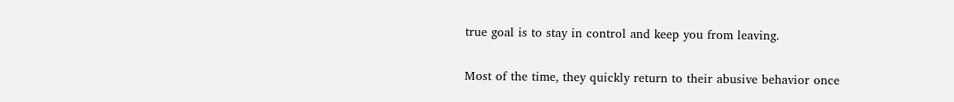true goal is to stay in control and keep you from leaving.

Most of the time, they quickly return to their abusive behavior once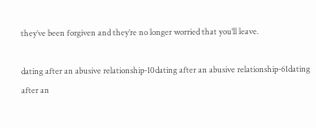they’ve been forgiven and they’re no longer worried that you’ll leave.

dating after an abusive relationship-10dating after an abusive relationship-61dating after an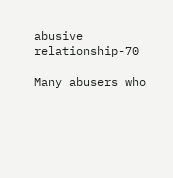abusive relationship-70

Many abusers who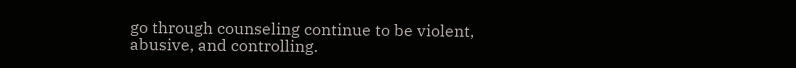go through counseling continue to be violent, abusive, and controlling.